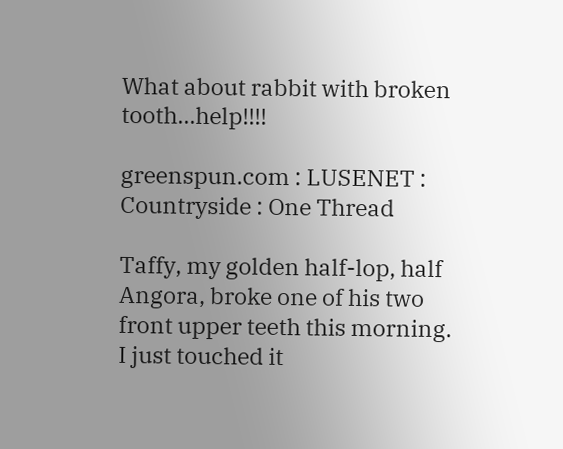What about rabbit with broken tooth...help!!!!

greenspun.com : LUSENET : Countryside : One Thread

Taffy, my golden half-lop, half Angora, broke one of his two front upper teeth this morning. I just touched it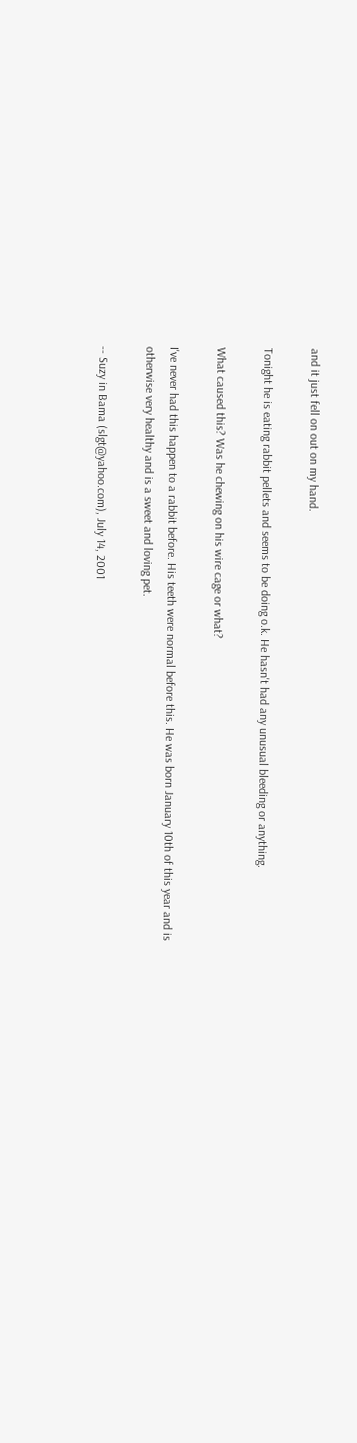and it just fell on out on my hand.

Tonight he is eating rabbit pellets and seems to be doing o.k. He hasn't had any unusual bleeding or anything.

What caused this? Was he chewing on his wire cage or what?

I've never had this happen to a rabbit before. His teeth were normal before this. He was born January 10th of this year and is otherwise very healthy and is a sweet and loving pet.

-- Suzy in Bama (slgt@yahoo.com), July 14, 2001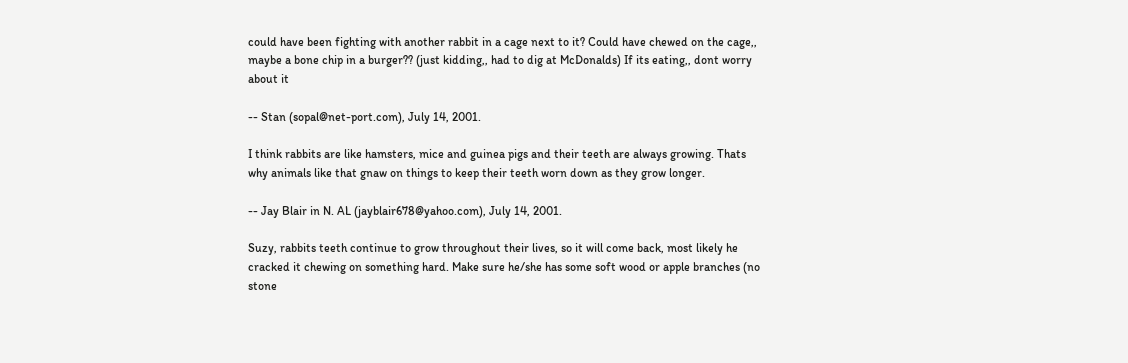could have been fighting with another rabbit in a cage next to it? Could have chewed on the cage,, maybe a bone chip in a burger?? (just kidding,, had to dig at McDonalds) If its eating,, dont worry about it

-- Stan (sopal@net-port.com), July 14, 2001.

I think rabbits are like hamsters, mice and guinea pigs and their teeth are always growing. Thats why animals like that gnaw on things to keep their teeth worn down as they grow longer.

-- Jay Blair in N. AL (jayblair678@yahoo.com), July 14, 2001.

Suzy, rabbits teeth continue to grow throughout their lives, so it will come back, most likely he cracked it chewing on something hard. Make sure he/she has some soft wood or apple branches (no stone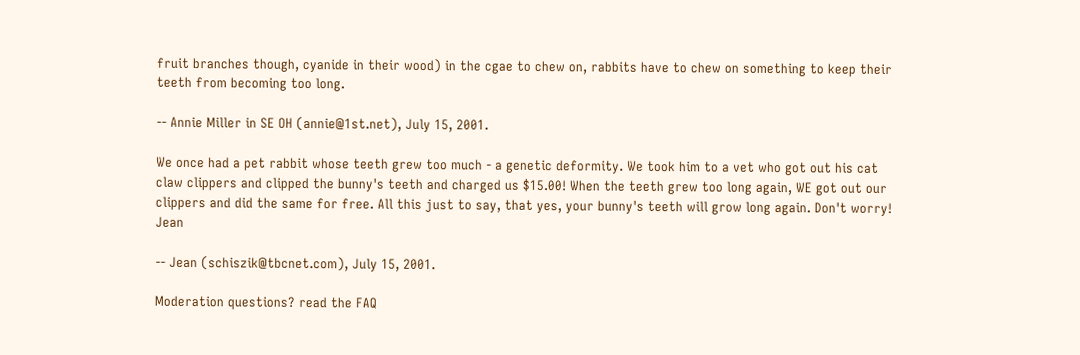fruit branches though, cyanide in their wood) in the cgae to chew on, rabbits have to chew on something to keep their teeth from becoming too long.

-- Annie Miller in SE OH (annie@1st.net), July 15, 2001.

We once had a pet rabbit whose teeth grew too much - a genetic deformity. We took him to a vet who got out his cat claw clippers and clipped the bunny's teeth and charged us $15.00! When the teeth grew too long again, WE got out our clippers and did the same for free. All this just to say, that yes, your bunny's teeth will grow long again. Don't worry! Jean

-- Jean (schiszik@tbcnet.com), July 15, 2001.

Moderation questions? read the FAQ